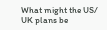What might the US/ UK plans be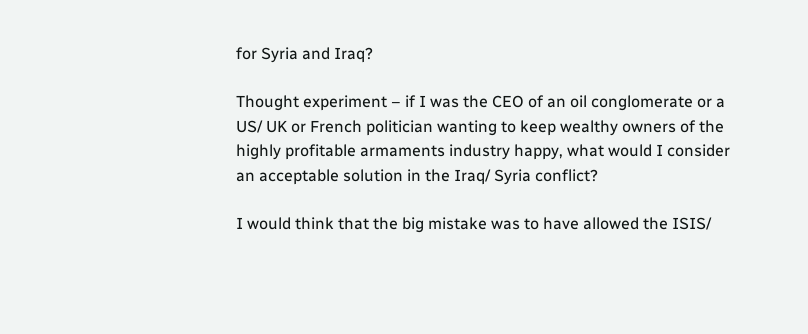for Syria and Iraq?

Thought experiment – if I was the CEO of an oil conglomerate or a US/ UK or French politician wanting to keep wealthy owners of the highly profitable armaments industry happy, what would I consider an acceptable solution in the Iraq/ Syria conflict?

I would think that the big mistake was to have allowed the ISIS/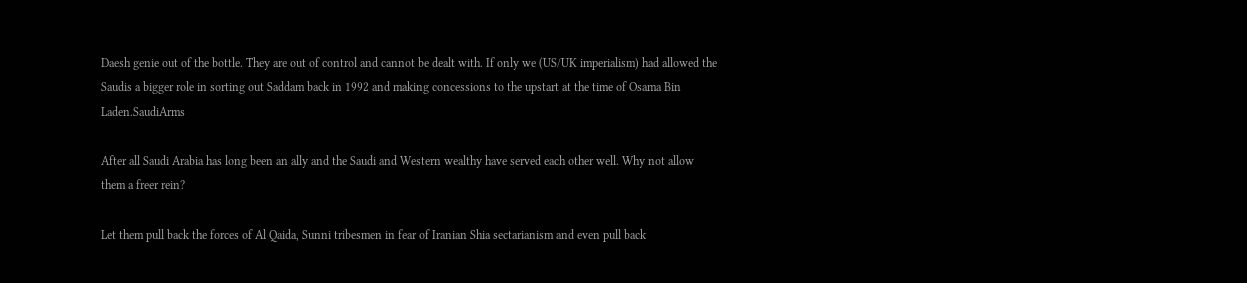Daesh genie out of the bottle. They are out of control and cannot be dealt with. If only we (US/UK imperialism) had allowed the Saudis a bigger role in sorting out Saddam back in 1992 and making concessions to the upstart at the time of Osama Bin Laden.SaudiArms

After all Saudi Arabia has long been an ally and the Saudi and Western wealthy have served each other well. Why not allow them a freer rein?

Let them pull back the forces of Al Qaida, Sunni tribesmen in fear of Iranian Shia sectarianism and even pull back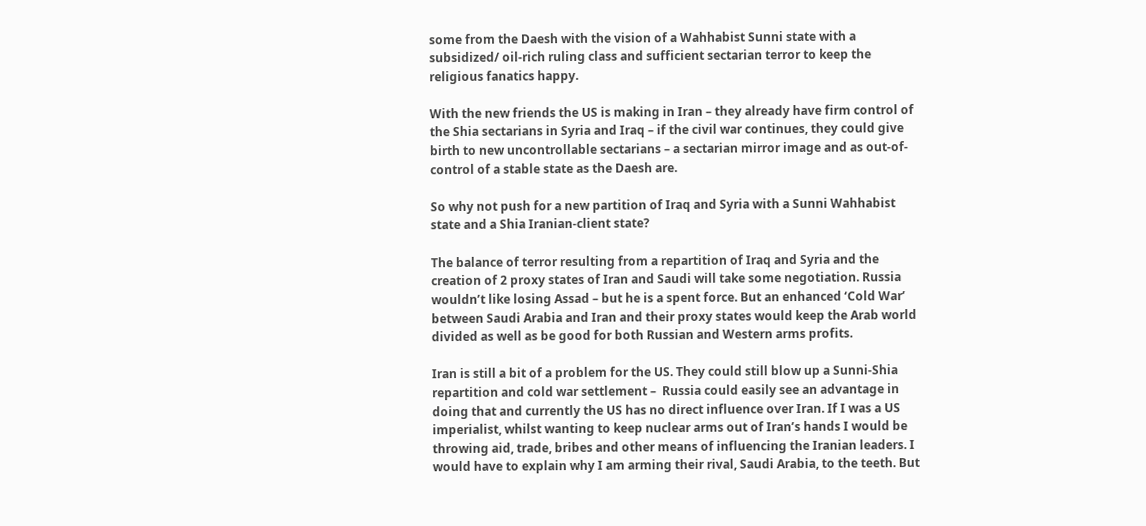some from the Daesh with the vision of a Wahhabist Sunni state with a subsidized/ oil-rich ruling class and sufficient sectarian terror to keep the religious fanatics happy.

With the new friends the US is making in Iran – they already have firm control of the Shia sectarians in Syria and Iraq – if the civil war continues, they could give birth to new uncontrollable sectarians – a sectarian mirror image and as out-of-control of a stable state as the Daesh are.

So why not push for a new partition of Iraq and Syria with a Sunni Wahhabist state and a Shia Iranian-client state?

The balance of terror resulting from a repartition of Iraq and Syria and the creation of 2 proxy states of Iran and Saudi will take some negotiation. Russia wouldn’t like losing Assad – but he is a spent force. But an enhanced ‘Cold War’ between Saudi Arabia and Iran and their proxy states would keep the Arab world divided as well as be good for both Russian and Western arms profits.

Iran is still a bit of a problem for the US. They could still blow up a Sunni-Shia repartition and cold war settlement –  Russia could easily see an advantage in doing that and currently the US has no direct influence over Iran. If I was a US imperialist, whilst wanting to keep nuclear arms out of Iran’s hands I would be throwing aid, trade, bribes and other means of influencing the Iranian leaders. I would have to explain why I am arming their rival, Saudi Arabia, to the teeth. But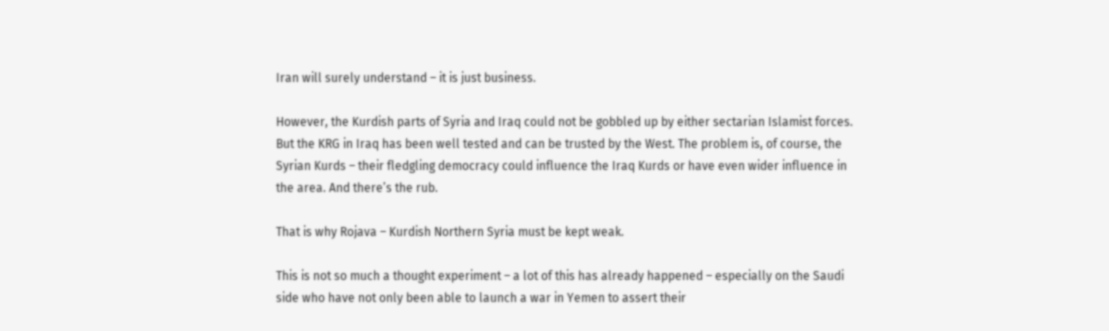Iran will surely understand – it is just business.

However, the Kurdish parts of Syria and Iraq could not be gobbled up by either sectarian Islamist forces. But the KRG in Iraq has been well tested and can be trusted by the West. The problem is, of course, the Syrian Kurds – their fledgling democracy could influence the Iraq Kurds or have even wider influence in the area. And there’s the rub.

That is why Rojava – Kurdish Northern Syria must be kept weak.

This is not so much a thought experiment – a lot of this has already happened – especially on the Saudi side who have not only been able to launch a war in Yemen to assert their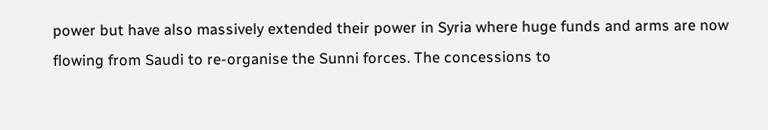power but have also massively extended their power in Syria where huge funds and arms are now flowing from Saudi to re-organise the Sunni forces. The concessions to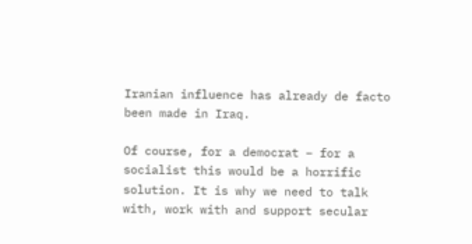Iranian influence has already de facto been made in Iraq.

Of course, for a democrat – for a socialist this would be a horrific solution. It is why we need to talk with, work with and support secular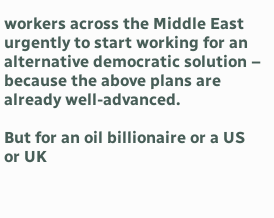workers across the Middle East urgently to start working for an alternative democratic solution – because the above plans are already well-advanced.

But for an oil billionaire or a US or UK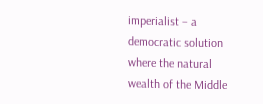imperialist – a democratic solution where the natural wealth of the Middle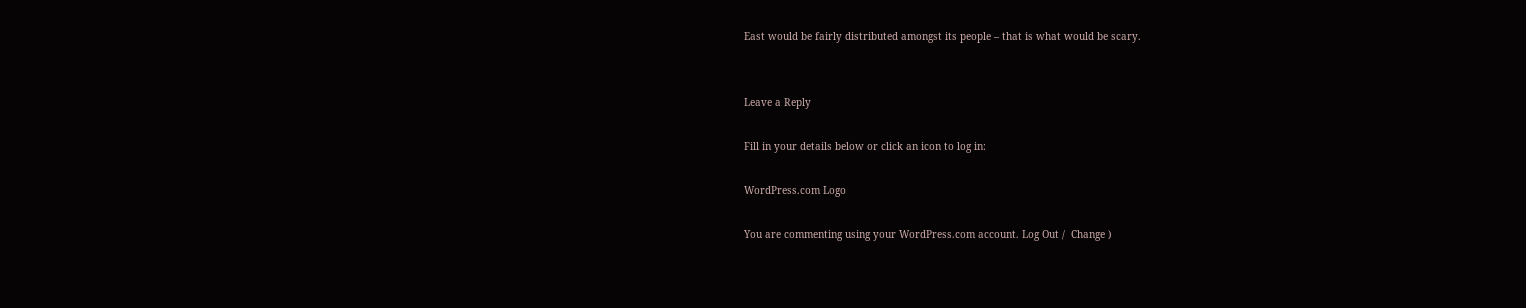East would be fairly distributed amongst its people – that is what would be scary.


Leave a Reply

Fill in your details below or click an icon to log in:

WordPress.com Logo

You are commenting using your WordPress.com account. Log Out /  Change )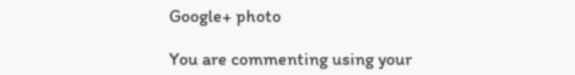Google+ photo

You are commenting using your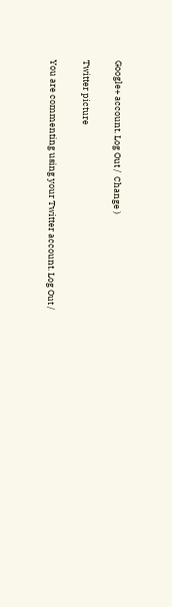Google+ account. Log Out /  Change )

Twitter picture

You are commenting using your Twitter account. Log Out /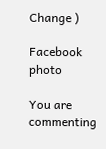Change )

Facebook photo

You are commenting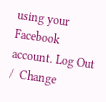using your Facebook account. Log Out /  Change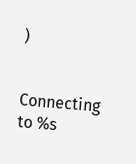)


Connecting to %s